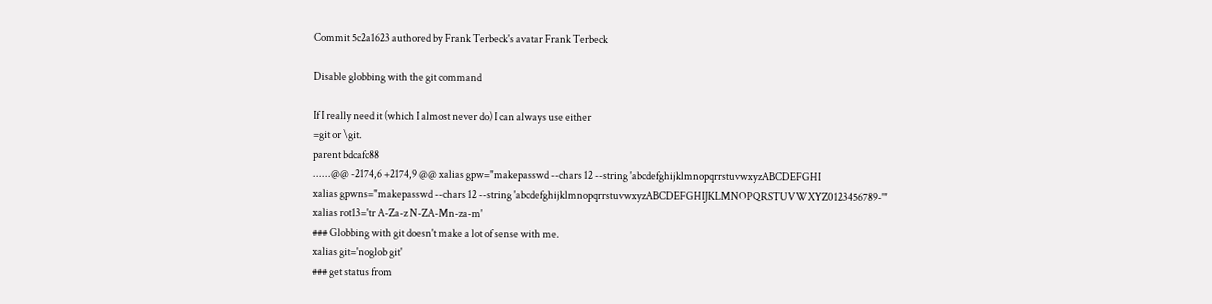Commit 5c2a1623 authored by Frank Terbeck's avatar Frank Terbeck

Disable globbing with the git command

If I really need it (which I almost never do) I can always use either
=git or \git.
parent bdcafc88
......@@ -2174,6 +2174,9 @@ xalias gpw="makepasswd --chars 12 --string 'abcdefghijklmnopqrrstuvwxyzABCDEFGHI
xalias gpwns="makepasswd --chars 12 --string 'abcdefghijklmnopqrrstuvwxyzABCDEFGHIJKLMNOPQRSTUVWXYZ0123456789-'"
xalias rot13='tr A-Za-z N-ZA-Mn-za-m'
### Globbing with git doesn't make a lot of sense with me.
xalias git='noglob git'
### get status from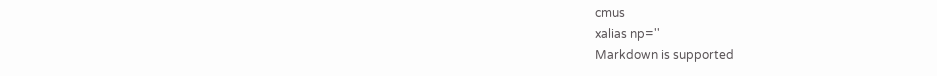cmus
xalias np=''
Markdown is supported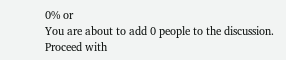0% or
You are about to add 0 people to the discussion. Proceed with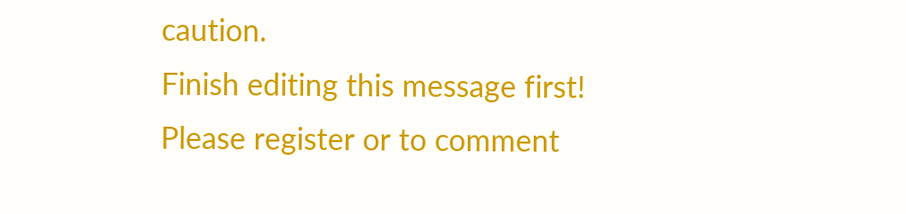caution.
Finish editing this message first!
Please register or to comment